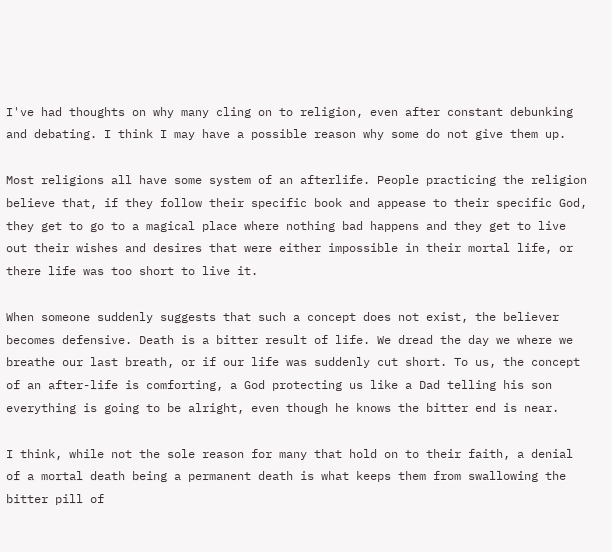I've had thoughts on why many cling on to religion, even after constant debunking and debating. I think I may have a possible reason why some do not give them up.

Most religions all have some system of an afterlife. People practicing the religion believe that, if they follow their specific book and appease to their specific God, they get to go to a magical place where nothing bad happens and they get to live out their wishes and desires that were either impossible in their mortal life, or there life was too short to live it.

When someone suddenly suggests that such a concept does not exist, the believer becomes defensive. Death is a bitter result of life. We dread the day we where we breathe our last breath, or if our life was suddenly cut short. To us, the concept of an after-life is comforting, a God protecting us like a Dad telling his son everything is going to be alright, even though he knows the bitter end is near.

I think, while not the sole reason for many that hold on to their faith, a denial of a mortal death being a permanent death is what keeps them from swallowing the bitter pill of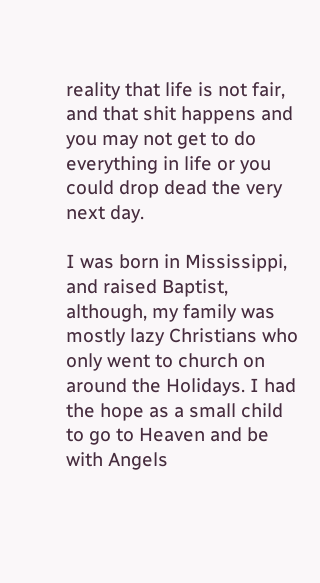reality that life is not fair, and that shit happens and you may not get to do everything in life or you could drop dead the very next day.

I was born in Mississippi, and raised Baptist, although, my family was mostly lazy Christians who only went to church on around the Holidays. I had the hope as a small child to go to Heaven and be with Angels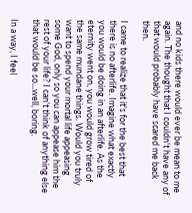and no kids there would ever be mean to me again. The thought that I couldn't have any of that would probably have scared me back then.

I came to realize that it's for the best that there is no afterlife. Imagine what exactly you would be doing in an afterlife. As the eternity went on, you would grow tired of the same mundane things. Would you truly want to spend your mortal life appeasing some God, only so you can appease him the rest of your life? I can't think of anything else that would be so...well, boring.

In a way, I feel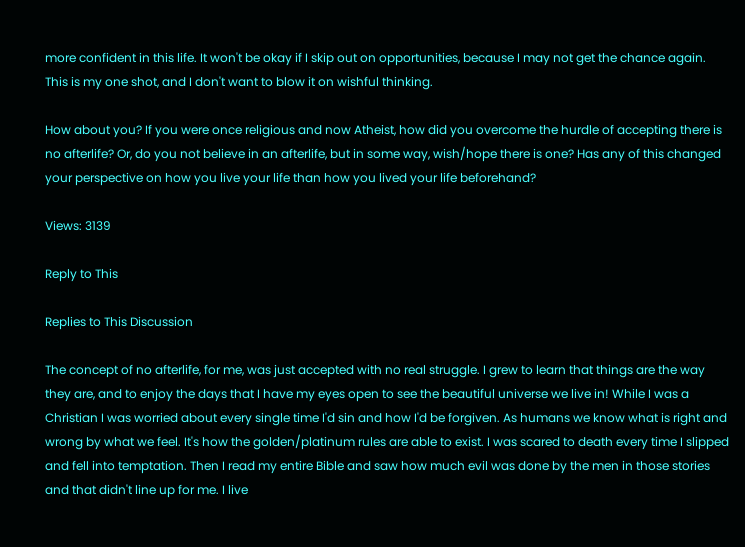more confident in this life. It won't be okay if I skip out on opportunities, because I may not get the chance again. This is my one shot, and I don't want to blow it on wishful thinking.

How about you? If you were once religious and now Atheist, how did you overcome the hurdle of accepting there is no afterlife? Or, do you not believe in an afterlife, but in some way, wish/hope there is one? Has any of this changed your perspective on how you live your life than how you lived your life beforehand?

Views: 3139

Reply to This

Replies to This Discussion

The concept of no afterlife, for me, was just accepted with no real struggle. I grew to learn that things are the way they are, and to enjoy the days that I have my eyes open to see the beautiful universe we live in! While I was a Christian I was worried about every single time I'd sin and how I'd be forgiven. As humans we know what is right and wrong by what we feel. It's how the golden/platinum rules are able to exist. I was scared to death every time I slipped and fell into temptation. Then I read my entire Bible and saw how much evil was done by the men in those stories and that didn't line up for me. I live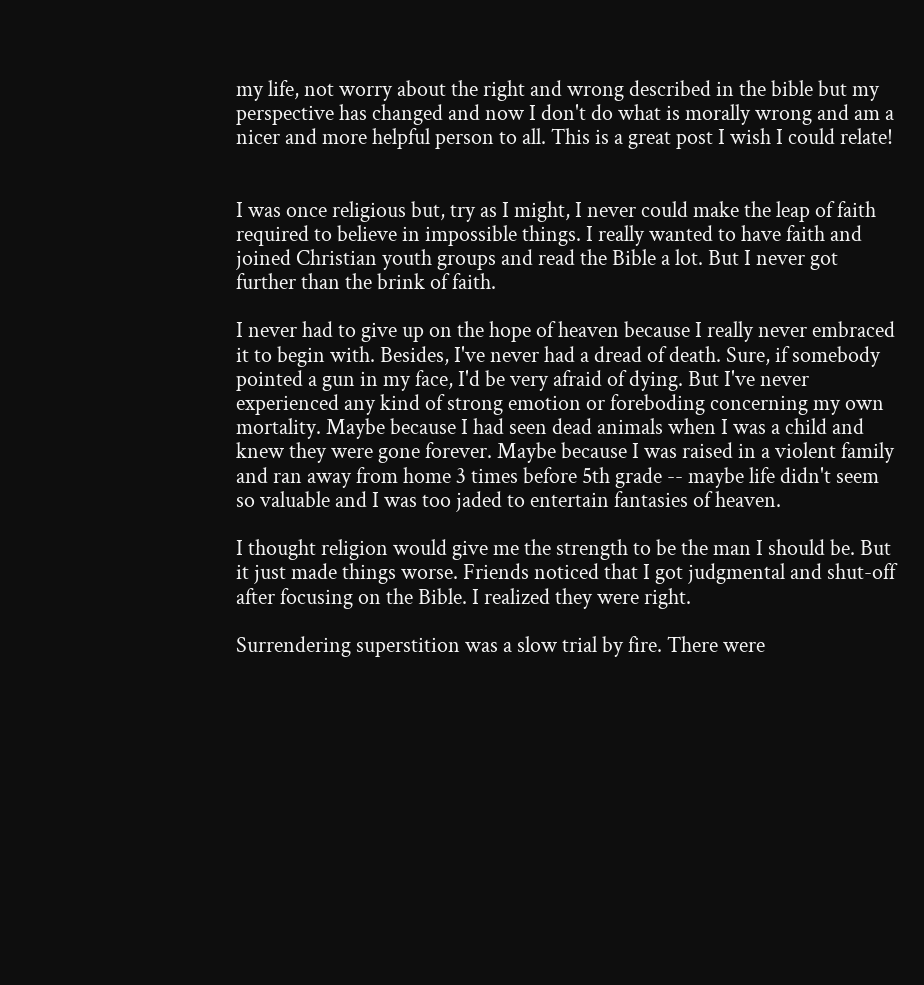my life, not worry about the right and wrong described in the bible but my perspective has changed and now I don't do what is morally wrong and am a nicer and more helpful person to all. This is a great post I wish I could relate!


I was once religious but, try as I might, I never could make the leap of faith required to believe in impossible things. I really wanted to have faith and joined Christian youth groups and read the Bible a lot. But I never got further than the brink of faith.

I never had to give up on the hope of heaven because I really never embraced it to begin with. Besides, I've never had a dread of death. Sure, if somebody pointed a gun in my face, I'd be very afraid of dying. But I've never experienced any kind of strong emotion or foreboding concerning my own mortality. Maybe because I had seen dead animals when I was a child and knew they were gone forever. Maybe because I was raised in a violent family and ran away from home 3 times before 5th grade -- maybe life didn't seem so valuable and I was too jaded to entertain fantasies of heaven.

I thought religion would give me the strength to be the man I should be. But it just made things worse. Friends noticed that I got judgmental and shut-off after focusing on the Bible. I realized they were right.

Surrendering superstition was a slow trial by fire. There were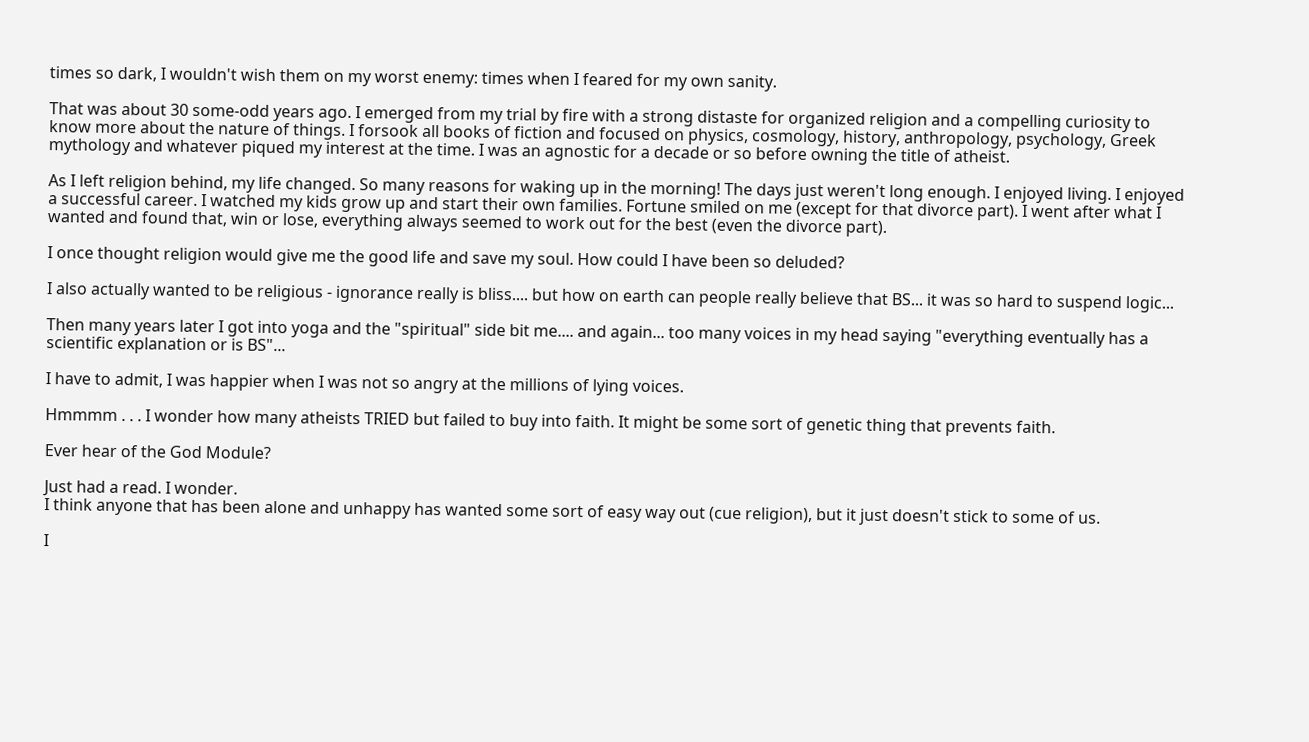times so dark, I wouldn't wish them on my worst enemy: times when I feared for my own sanity.

That was about 30 some-odd years ago. I emerged from my trial by fire with a strong distaste for organized religion and a compelling curiosity to know more about the nature of things. I forsook all books of fiction and focused on physics, cosmology, history, anthropology, psychology, Greek mythology and whatever piqued my interest at the time. I was an agnostic for a decade or so before owning the title of atheist.

As I left religion behind, my life changed. So many reasons for waking up in the morning! The days just weren't long enough. I enjoyed living. I enjoyed a successful career. I watched my kids grow up and start their own families. Fortune smiled on me (except for that divorce part). I went after what I wanted and found that, win or lose, everything always seemed to work out for the best (even the divorce part).

I once thought religion would give me the good life and save my soul. How could I have been so deluded?

I also actually wanted to be religious - ignorance really is bliss.... but how on earth can people really believe that BS... it was so hard to suspend logic...

Then many years later I got into yoga and the "spiritual" side bit me.... and again... too many voices in my head saying "everything eventually has a scientific explanation or is BS"...

I have to admit, I was happier when I was not so angry at the millions of lying voices.

Hmmmm . . . I wonder how many atheists TRIED but failed to buy into faith. It might be some sort of genetic thing that prevents faith.

Ever hear of the God Module?

Just had a read. I wonder.
I think anyone that has been alone and unhappy has wanted some sort of easy way out (cue religion), but it just doesn't stick to some of us.

I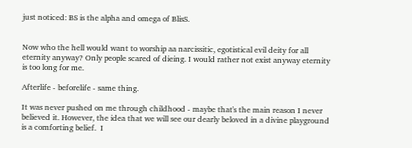just noticed: BS is the alpha and omega of BlisS.


Now who the hell would want to worship aa narcissitic, egotistical evil deity for all eternity anyway? Only people scared of dieing. I would rather not exist anyway eternity is too long for me.

Afterlife - beforelife - same thing.

It was never pushed on me through childhood - maybe that's the main reason I never believed it. However, the idea that we will see our dearly beloved in a divine playground is a comforting belief.  I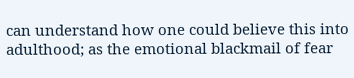can understand how one could believe this into adulthood; as the emotional blackmail of fear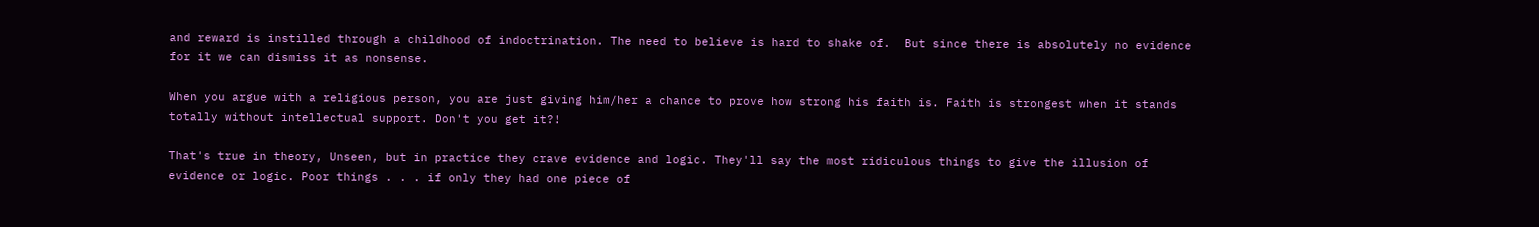and reward is instilled through a childhood of indoctrination. The need to believe is hard to shake of.  But since there is absolutely no evidence for it we can dismiss it as nonsense.

When you argue with a religious person, you are just giving him/her a chance to prove how strong his faith is. Faith is strongest when it stands totally without intellectual support. Don't you get it?!

That's true in theory, Unseen, but in practice they crave evidence and logic. They'll say the most ridiculous things to give the illusion of evidence or logic. Poor things . . . if only they had one piece of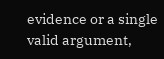evidence or a single valid argument,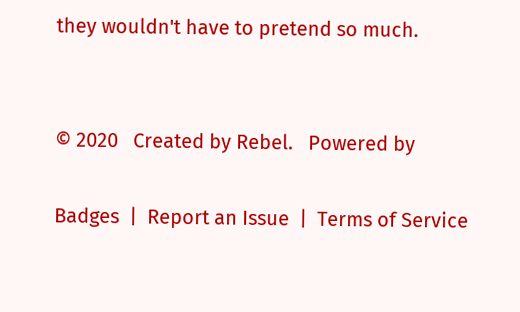they wouldn't have to pretend so much.


© 2020   Created by Rebel.   Powered by

Badges  |  Report an Issue  |  Terms of Service